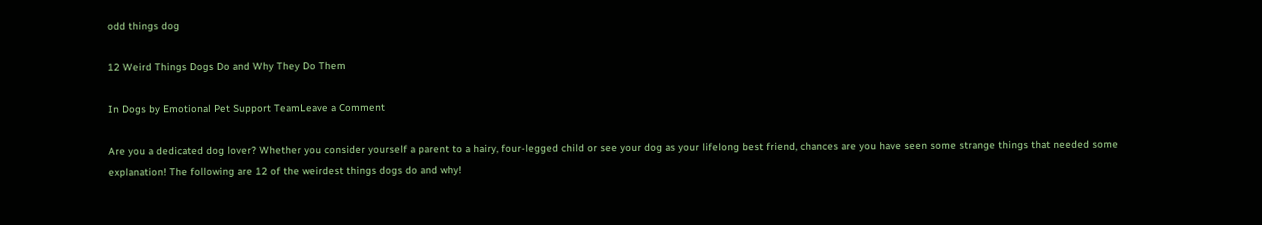odd things dog

12 Weird Things Dogs Do and Why They Do Them

In Dogs by Emotional Pet Support TeamLeave a Comment

Are you a dedicated dog lover? Whether you consider yourself a parent to a hairy, four-legged child or see your dog as your lifelong best friend, chances are you have seen some strange things that needed some explanation! The following are 12 of the weirdest things dogs do and why!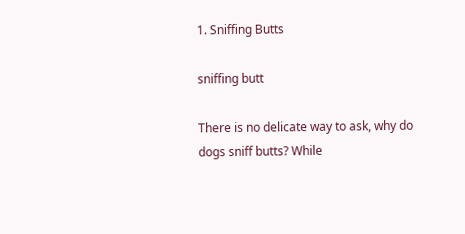1. Sniffing Butts

sniffing butt

There is no delicate way to ask, why do dogs sniff butts? While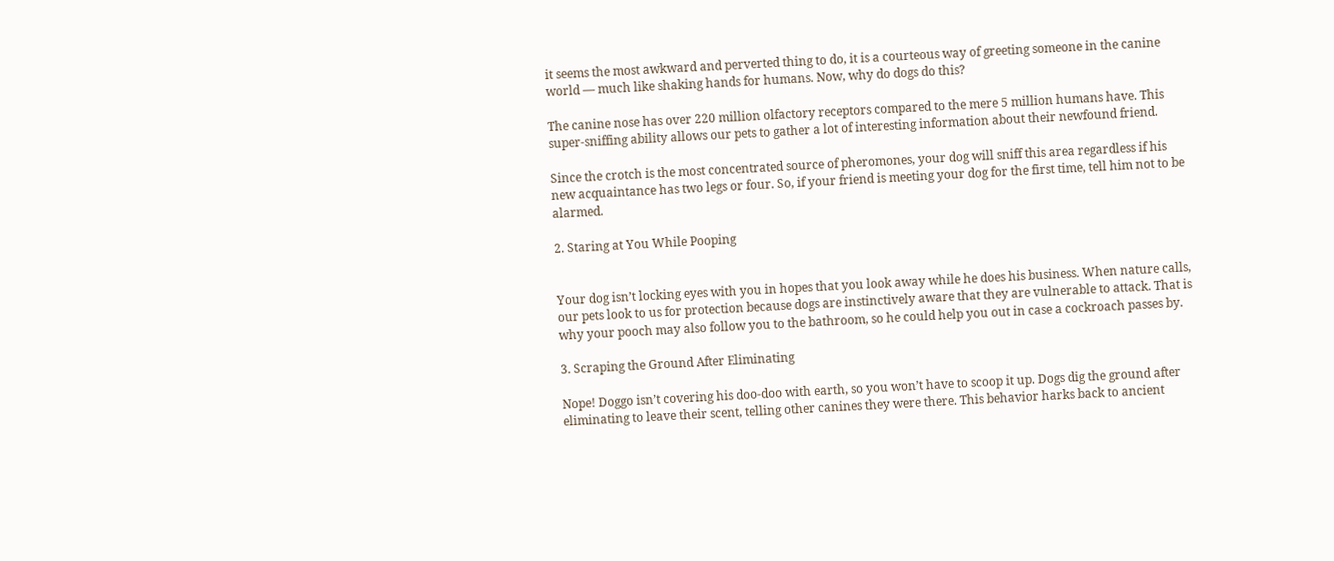it seems the most awkward and perverted thing to do, it is a courteous way of greeting someone in the canine world — much like shaking hands for humans. Now, why do dogs do this?

The canine nose has over 220 million olfactory receptors compared to the mere 5 million humans have. This super-sniffing ability allows our pets to gather a lot of interesting information about their newfound friend.

Since the crotch is the most concentrated source of pheromones, your dog will sniff this area regardless if his new acquaintance has two legs or four. So, if your friend is meeting your dog for the first time, tell him not to be alarmed.

2. Staring at You While Pooping


Your dog isn’t locking eyes with you in hopes that you look away while he does his business. When nature calls, our pets look to us for protection because dogs are instinctively aware that they are vulnerable to attack. That is why your pooch may also follow you to the bathroom, so he could help you out in case a cockroach passes by.

3. Scraping the Ground After Eliminating

Nope! Doggo isn’t covering his doo-doo with earth, so you won’t have to scoop it up. Dogs dig the ground after eliminating to leave their scent, telling other canines they were there. This behavior harks back to ancient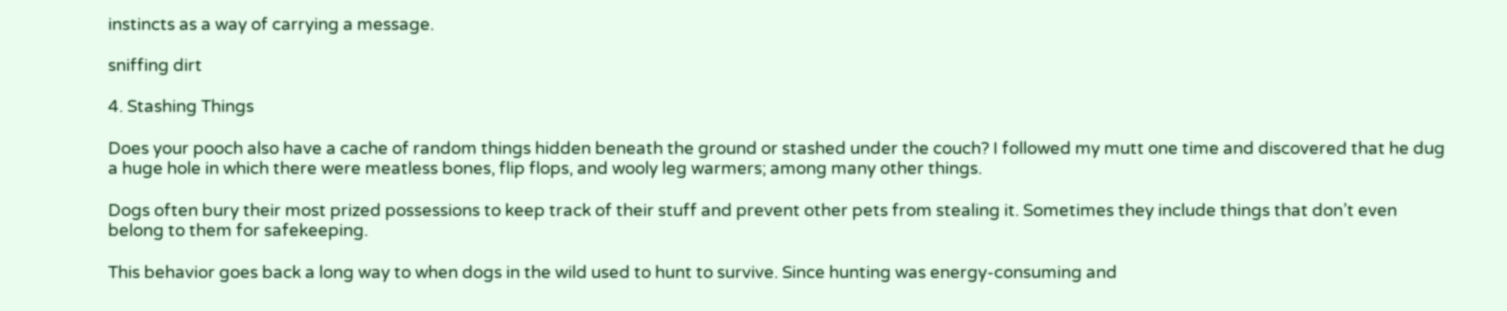instincts as a way of carrying a message.

sniffing dirt

4. Stashing Things

Does your pooch also have a cache of random things hidden beneath the ground or stashed under the couch? I followed my mutt one time and discovered that he dug a huge hole in which there were meatless bones, flip flops, and wooly leg warmers; among many other things.

Dogs often bury their most prized possessions to keep track of their stuff and prevent other pets from stealing it. Sometimes they include things that don’t even belong to them for safekeeping.

This behavior goes back a long way to when dogs in the wild used to hunt to survive. Since hunting was energy-consuming and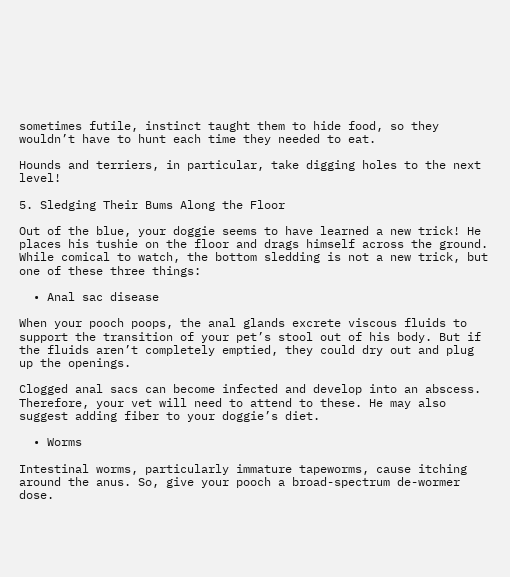sometimes futile, instinct taught them to hide food, so they wouldn’t have to hunt each time they needed to eat.

Hounds and terriers, in particular, take digging holes to the next level!

5. Sledging Their Bums Along the Floor

Out of the blue, your doggie seems to have learned a new trick! He places his tushie on the floor and drags himself across the ground. While comical to watch, the bottom sledding is not a new trick, but one of these three things:

  • Anal sac disease

When your pooch poops, the anal glands excrete viscous fluids to support the transition of your pet’s stool out of his body. But if the fluids aren’t completely emptied, they could dry out and plug up the openings.

Clogged anal sacs can become infected and develop into an abscess. Therefore, your vet will need to attend to these. He may also suggest adding fiber to your doggie’s diet.

  • Worms

Intestinal worms, particularly immature tapeworms, cause itching around the anus. So, give your pooch a broad-spectrum de-wormer dose.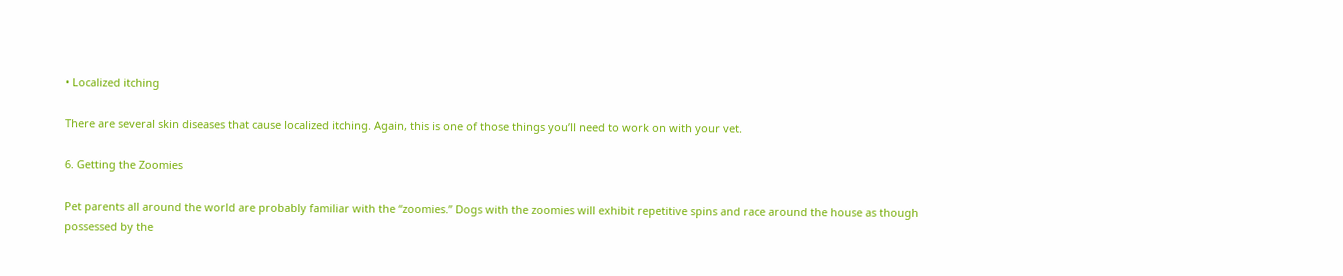• Localized itching

There are several skin diseases that cause localized itching. Again, this is one of those things you’ll need to work on with your vet.

6. Getting the Zoomies

Pet parents all around the world are probably familiar with the “zoomies.” Dogs with the zoomies will exhibit repetitive spins and race around the house as though possessed by the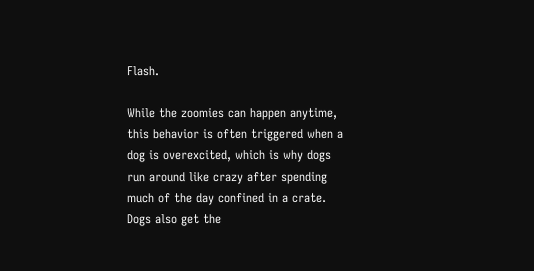Flash.

While the zoomies can happen anytime, this behavior is often triggered when a dog is overexcited, which is why dogs run around like crazy after spending much of the day confined in a crate. Dogs also get the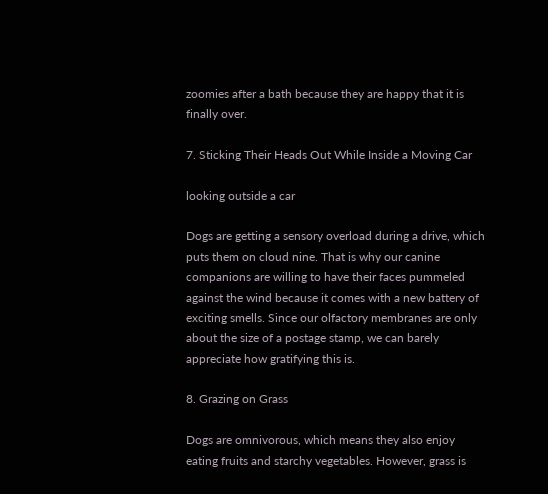zoomies after a bath because they are happy that it is finally over.

7. Sticking Their Heads Out While Inside a Moving Car

looking outside a car

Dogs are getting a sensory overload during a drive, which puts them on cloud nine. That is why our canine companions are willing to have their faces pummeled against the wind because it comes with a new battery of exciting smells. Since our olfactory membranes are only about the size of a postage stamp, we can barely appreciate how gratifying this is.

8. Grazing on Grass

Dogs are omnivorous, which means they also enjoy eating fruits and starchy vegetables. However, grass is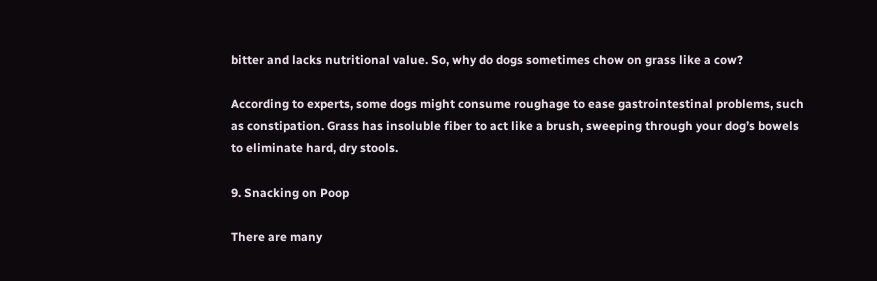bitter and lacks nutritional value. So, why do dogs sometimes chow on grass like a cow?

According to experts, some dogs might consume roughage to ease gastrointestinal problems, such as constipation. Grass has insoluble fiber to act like a brush, sweeping through your dog’s bowels to eliminate hard, dry stools.

9. Snacking on Poop

There are many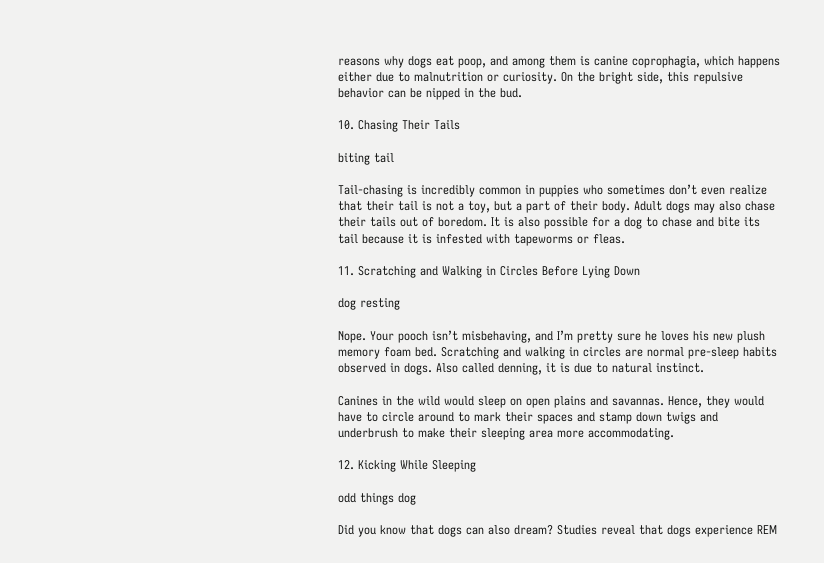reasons why dogs eat poop, and among them is canine coprophagia, which happens either due to malnutrition or curiosity. On the bright side, this repulsive behavior can be nipped in the bud.

10. Chasing Their Tails

biting tail

Tail-chasing is incredibly common in puppies who sometimes don’t even realize that their tail is not a toy, but a part of their body. Adult dogs may also chase their tails out of boredom. It is also possible for a dog to chase and bite its tail because it is infested with tapeworms or fleas.

11. Scratching and Walking in Circles Before Lying Down

dog resting

Nope. Your pooch isn’t misbehaving, and I’m pretty sure he loves his new plush memory foam bed. Scratching and walking in circles are normal pre-sleep habits observed in dogs. Also called denning, it is due to natural instinct.

Canines in the wild would sleep on open plains and savannas. Hence, they would have to circle around to mark their spaces and stamp down twigs and underbrush to make their sleeping area more accommodating.

12. Kicking While Sleeping

odd things dog

Did you know that dogs can also dream? Studies reveal that dogs experience REM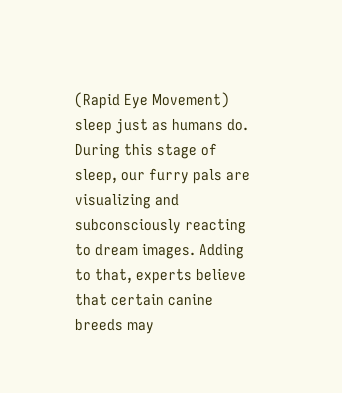(Rapid Eye Movement) sleep just as humans do. During this stage of sleep, our furry pals are visualizing and subconsciously reacting to dream images. Adding to that, experts believe that certain canine breeds may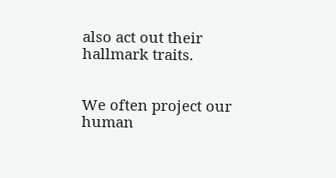also act out their hallmark traits.


We often project our human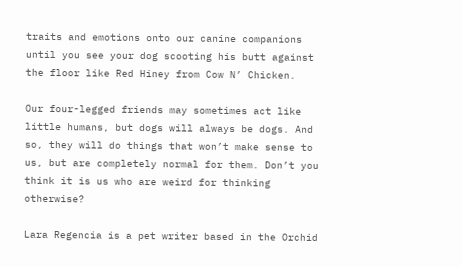traits and emotions onto our canine companions until you see your dog scooting his butt against the floor like Red Hiney from Cow N’ Chicken.

Our four-legged friends may sometimes act like little humans, but dogs will always be dogs. And so, they will do things that won’t make sense to us, but are completely normal for them. Don’t you think it is us who are weird for thinking otherwise?

Lara Regencia is a pet writer based in the Orchid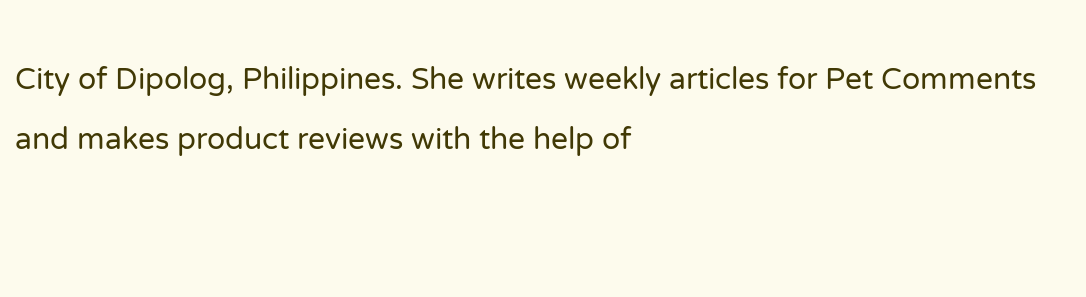City of Dipolog, Philippines. She writes weekly articles for Pet Comments and makes product reviews with the help of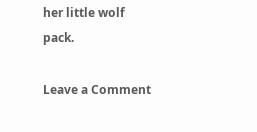her little wolf pack.

Leave a Comment